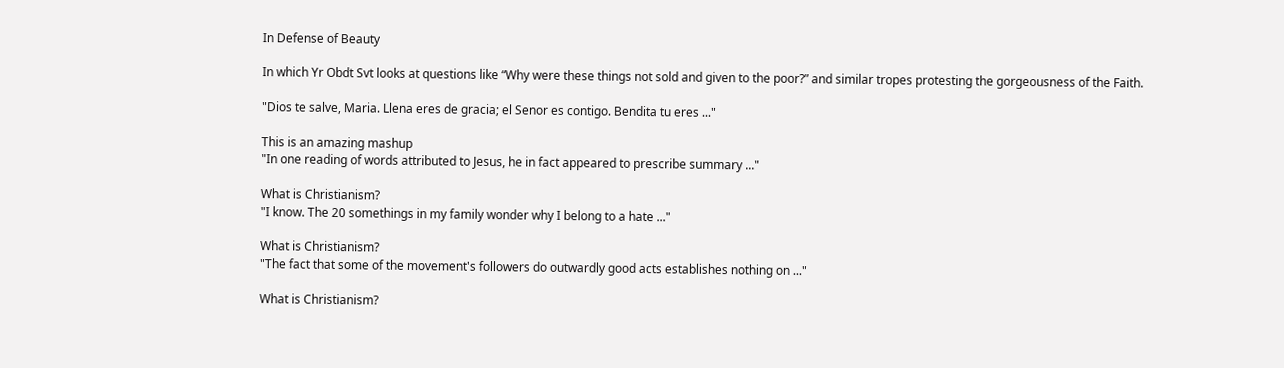In Defense of Beauty

In which Yr Obdt Svt looks at questions like “Why were these things not sold and given to the poor?” and similar tropes protesting the gorgeousness of the Faith.

"Dios te salve, Maria. Llena eres de gracia; el Senor es contigo. Bendita tu eres ..."

This is an amazing mashup
"In one reading of words attributed to Jesus, he in fact appeared to prescribe summary ..."

What is Christianism?
"I know. The 20 somethings in my family wonder why I belong to a hate ..."

What is Christianism?
"The fact that some of the movement's followers do outwardly good acts establishes nothing on ..."

What is Christianism?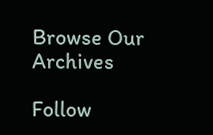Browse Our Archives

Follow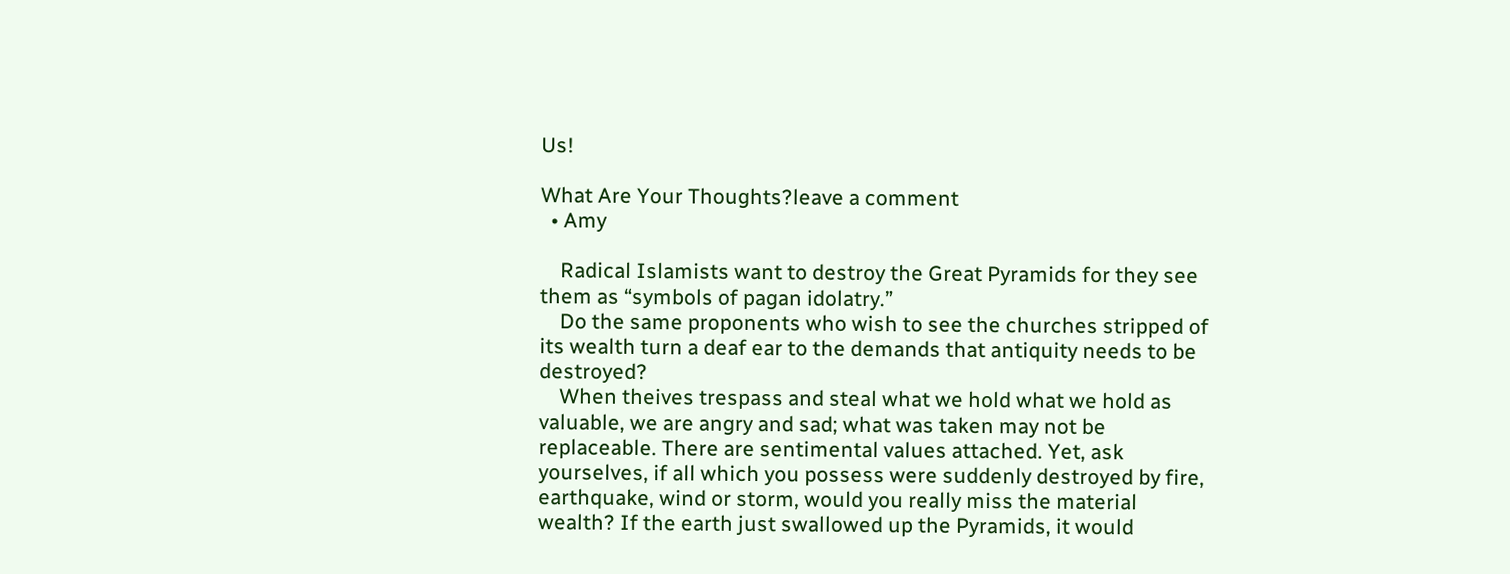Us!

What Are Your Thoughts?leave a comment
  • Amy

    Radical Islamists want to destroy the Great Pyramids for they see them as “symbols of pagan idolatry.”
    Do the same proponents who wish to see the churches stripped of its wealth turn a deaf ear to the demands that antiquity needs to be destroyed?
    When theives trespass and steal what we hold what we hold as valuable, we are angry and sad; what was taken may not be replaceable. There are sentimental values attached. Yet, ask yourselves, if all which you possess were suddenly destroyed by fire, earthquake, wind or storm, would you really miss the material wealth? If the earth just swallowed up the Pyramids, it would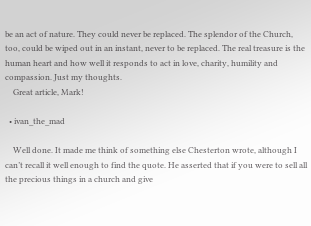be an act of nature. They could never be replaced. The splendor of the Church, too, could be wiped out in an instant, never to be replaced. The real treasure is the human heart and how well it responds to act in love, charity, humility and compassion. Just my thoughts.
    Great article, Mark!

  • ivan_the_mad

    Well done. It made me think of something else Chesterton wrote, although I can’t recall it well enough to find the quote. He asserted that if you were to sell all the precious things in a church and give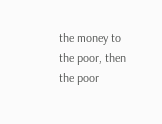the money to the poor, then the poor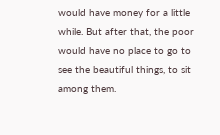would have money for a little while. But after that, the poor would have no place to go to see the beautiful things, to sit among them.